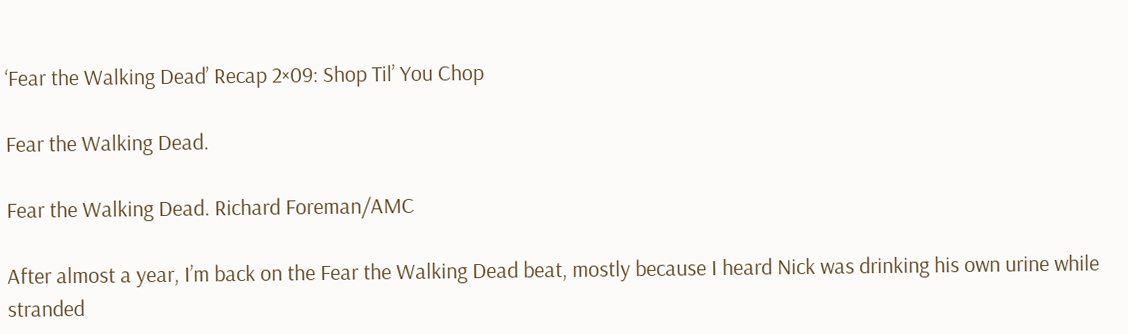‘Fear the Walking Dead’ Recap 2×09: Shop Til’ You Chop

Fear the Walking Dead.

Fear the Walking Dead. Richard Foreman/AMC

After almost a year, I’m back on the Fear the Walking Dead beat, mostly because I heard Nick was drinking his own urine while stranded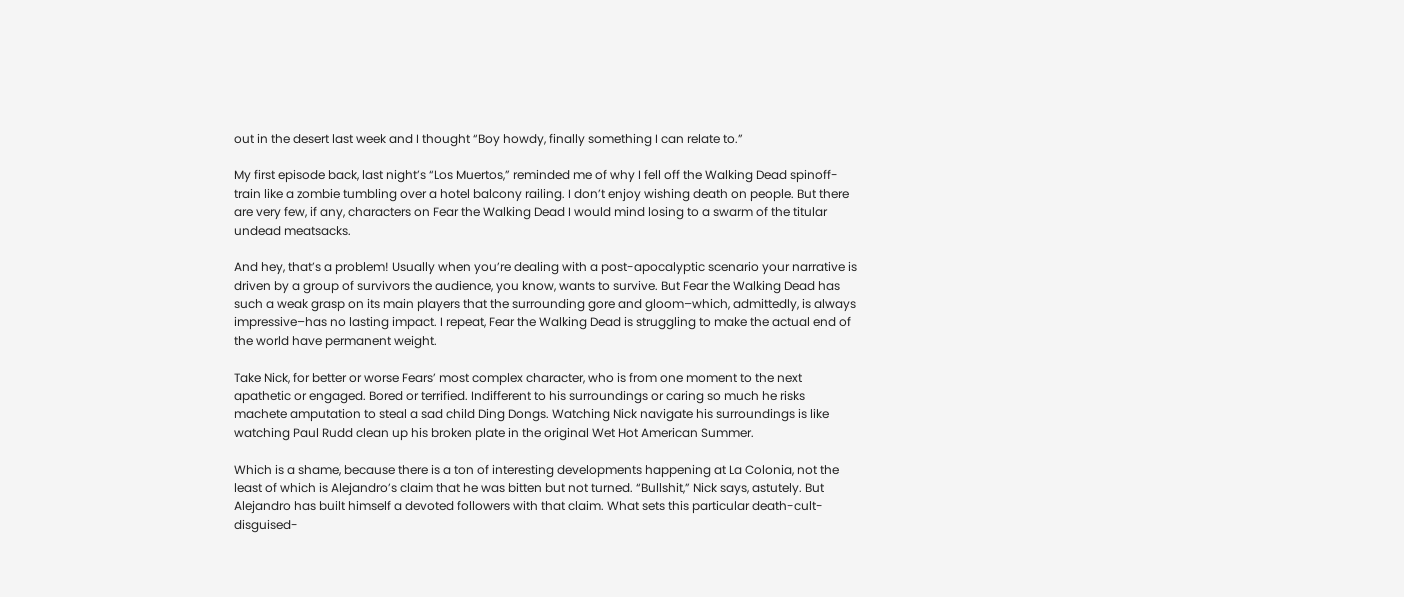out in the desert last week and I thought “Boy howdy, finally something I can relate to.”

My first episode back, last night’s “Los Muertos,” reminded me of why I fell off the Walking Dead spinoff-train like a zombie tumbling over a hotel balcony railing. I don’t enjoy wishing death on people. But there are very few, if any, characters on Fear the Walking Dead I would mind losing to a swarm of the titular undead meatsacks.

And hey, that’s a problem! Usually when you’re dealing with a post-apocalyptic scenario your narrative is driven by a group of survivors the audience, you know, wants to survive. But Fear the Walking Dead has such a weak grasp on its main players that the surrounding gore and gloom–which, admittedly, is always impressive–has no lasting impact. I repeat, Fear the Walking Dead is struggling to make the actual end of the world have permanent weight.

Take Nick, for better or worse Fears’ most complex character, who is from one moment to the next apathetic or engaged. Bored or terrified. Indifferent to his surroundings or caring so much he risks machete amputation to steal a sad child Ding Dongs. Watching Nick navigate his surroundings is like watching Paul Rudd clean up his broken plate in the original Wet Hot American Summer.

Which is a shame, because there is a ton of interesting developments happening at La Colonia, not the least of which is Alejandro’s claim that he was bitten but not turned. “Bullshit,” Nick says, astutely. But Alejandro has built himself a devoted followers with that claim. What sets this particular death-cult-disguised-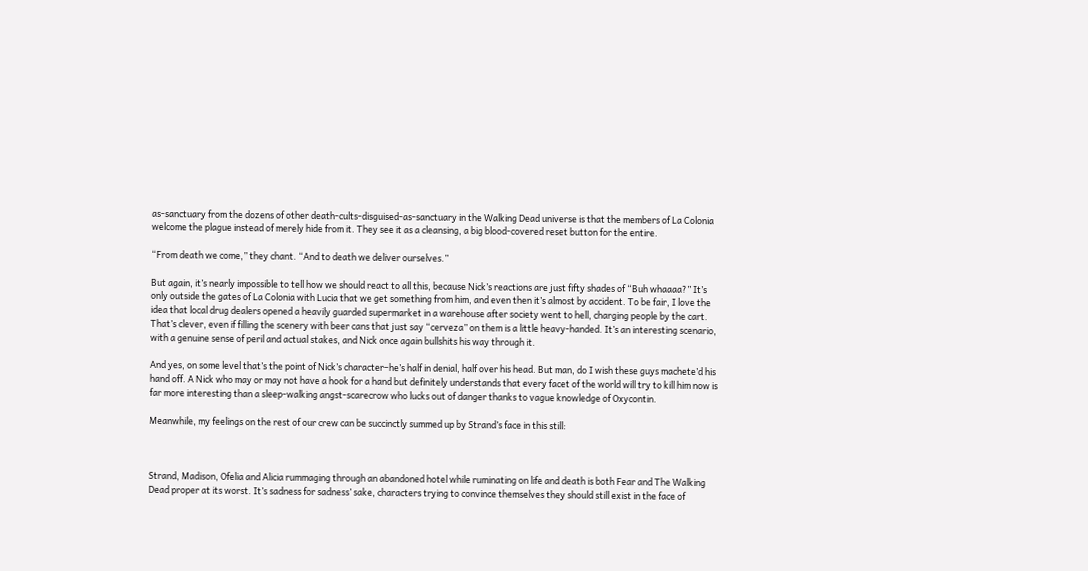as-sanctuary from the dozens of other death-cults-disguised-as-sanctuary in the Walking Dead universe is that the members of La Colonia welcome the plague instead of merely hide from it. They see it as a cleansing, a big blood-covered reset button for the entire.

“From death we come,” they chant. “And to death we deliver ourselves.”

But again, it’s nearly impossible to tell how we should react to all this, because Nick’s reactions are just fifty shades of “Buh whaaaa?” It’s only outside the gates of La Colonia with Lucia that we get something from him, and even then it’s almost by accident. To be fair, I love the idea that local drug dealers opened a heavily guarded supermarket in a warehouse after society went to hell, charging people by the cart. That’s clever, even if filling the scenery with beer cans that just say “cerveza” on them is a little heavy-handed. It’s an interesting scenario, with a genuine sense of peril and actual stakes, and Nick once again bullshits his way through it.

And yes, on some level that’s the point of Nick’s character–he’s half in denial, half over his head. But man, do I wish these guys machete’d his hand off. A Nick who may or may not have a hook for a hand but definitely understands that every facet of the world will try to kill him now is far more interesting than a sleep-walking angst-scarecrow who lucks out of danger thanks to vague knowledge of Oxycontin.

Meanwhile, my feelings on the rest of our crew can be succinctly summed up by Strand’s face in this still:



Strand, Madison, Ofelia and Alicia rummaging through an abandoned hotel while ruminating on life and death is both Fear and The Walking Dead proper at its worst. It’s sadness for sadness’ sake, characters trying to convince themselves they should still exist in the face of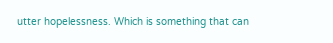utter hopelessness. Which is something that can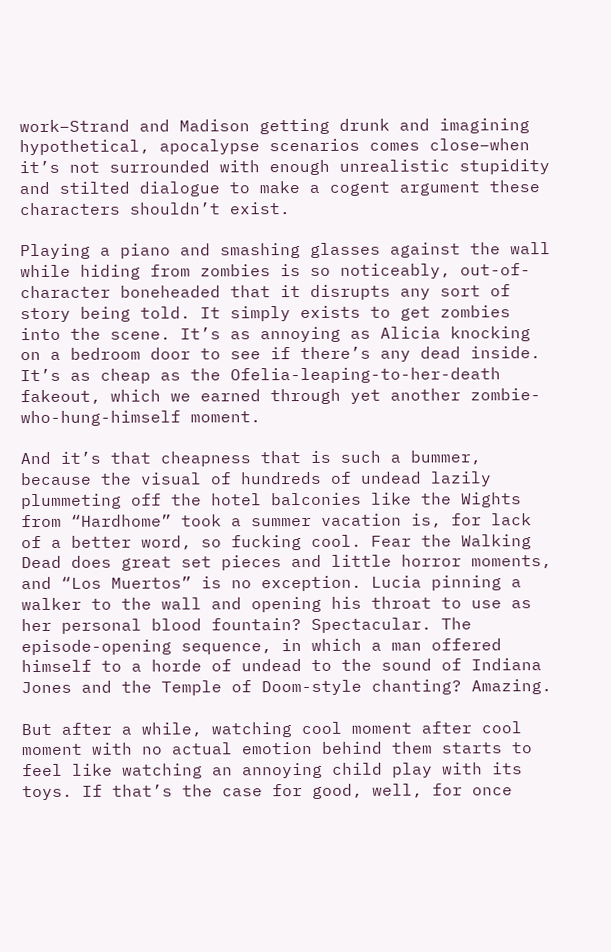work–Strand and Madison getting drunk and imagining hypothetical, apocalypse scenarios comes close–when it’s not surrounded with enough unrealistic stupidity and stilted dialogue to make a cogent argument these characters shouldn’t exist.

Playing a piano and smashing glasses against the wall while hiding from zombies is so noticeably, out-of-character boneheaded that it disrupts any sort of story being told. It simply exists to get zombies into the scene. It’s as annoying as Alicia knocking on a bedroom door to see if there’s any dead inside. It’s as cheap as the Ofelia-leaping-to-her-death fakeout, which we earned through yet another zombie-who-hung-himself moment.

And it’s that cheapness that is such a bummer, because the visual of hundreds of undead lazily plummeting off the hotel balconies like the Wights from “Hardhome” took a summer vacation is, for lack of a better word, so fucking cool. Fear the Walking Dead does great set pieces and little horror moments, and “Los Muertos” is no exception. Lucia pinning a walker to the wall and opening his throat to use as her personal blood fountain? Spectacular. The episode-opening sequence, in which a man offered himself to a horde of undead to the sound of Indiana Jones and the Temple of Doom-style chanting? Amazing.

But after a while, watching cool moment after cool moment with no actual emotion behind them starts to feel like watching an annoying child play with its toys. If that’s the case for good, well, for once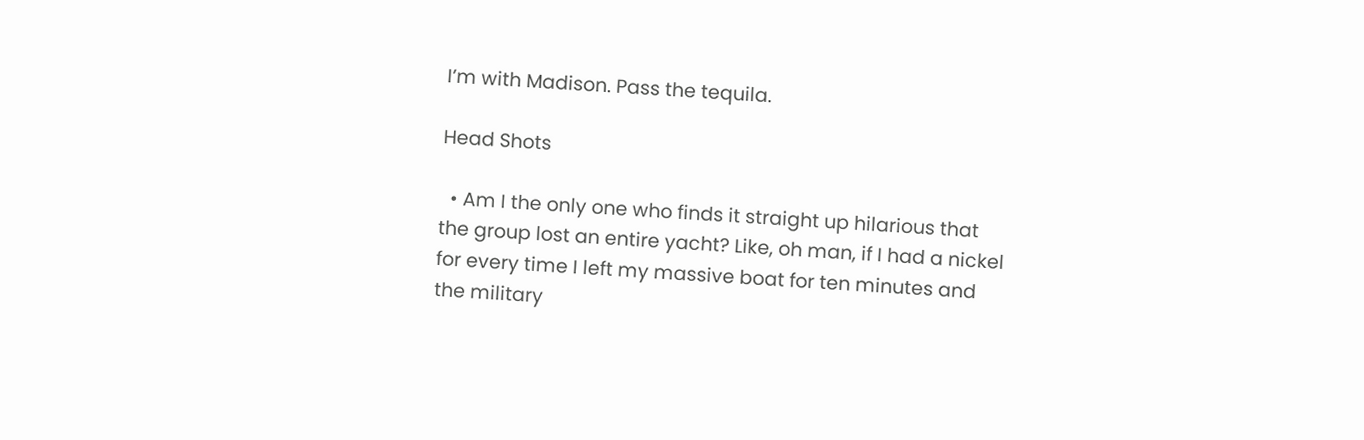I’m with Madison. Pass the tequila.

Head Shots

  • Am I the only one who finds it straight up hilarious that the group lost an entire yacht? Like, oh man, if I had a nickel for every time I left my massive boat for ten minutes and the military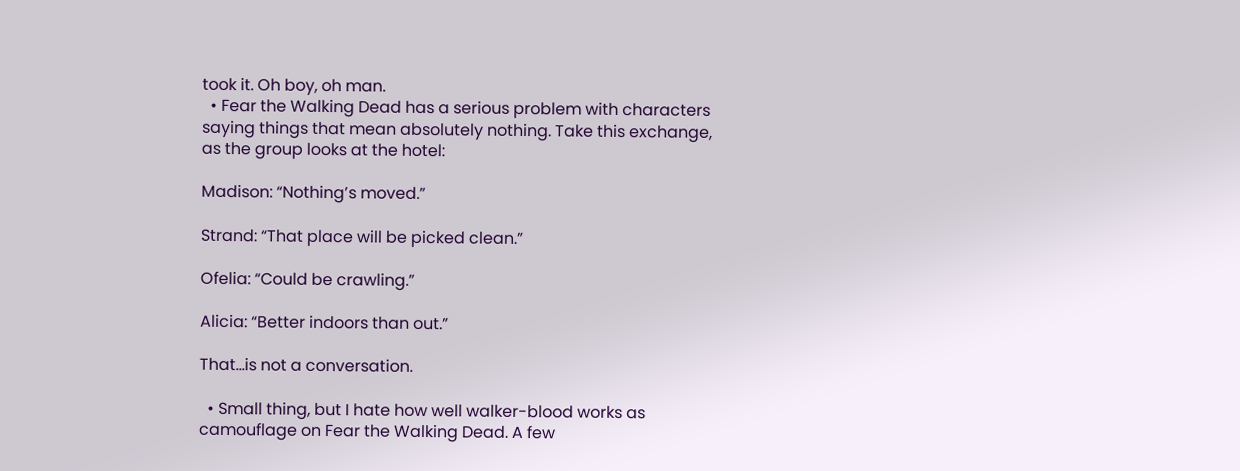took it. Oh boy, oh man.
  • Fear the Walking Dead has a serious problem with characters saying things that mean absolutely nothing. Take this exchange, as the group looks at the hotel:

Madison: “Nothing’s moved.”

Strand: “That place will be picked clean.”

Ofelia: “Could be crawling.”

Alicia: “Better indoors than out.”

That…is not a conversation.

  • Small thing, but I hate how well walker-blood works as camouflage on Fear the Walking Dead. A few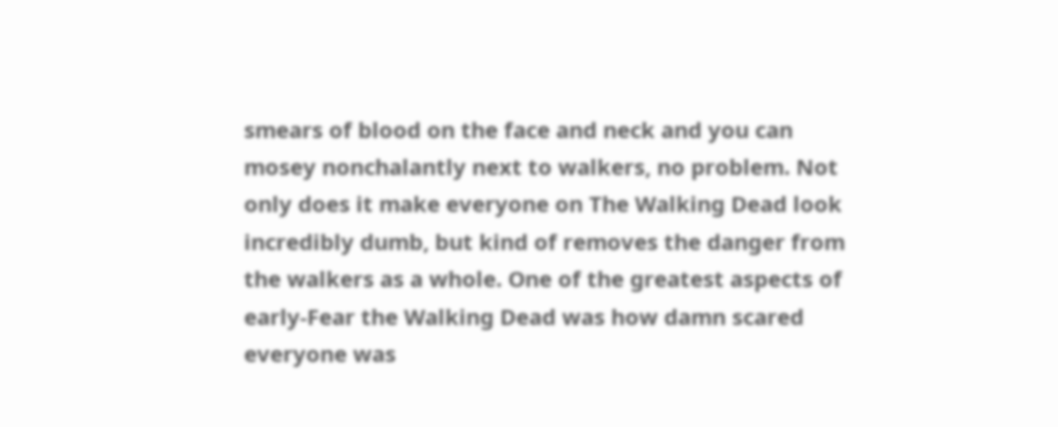smears of blood on the face and neck and you can mosey nonchalantly next to walkers, no problem. Not only does it make everyone on The Walking Dead look incredibly dumb, but kind of removes the danger from the walkers as a whole. One of the greatest aspects of early-Fear the Walking Dead was how damn scared everyone was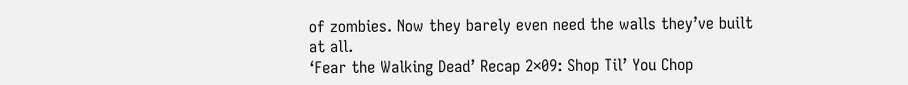of zombies. Now they barely even need the walls they’ve built at all.
‘Fear the Walking Dead’ Recap 2×09: Shop Til’ You Chop